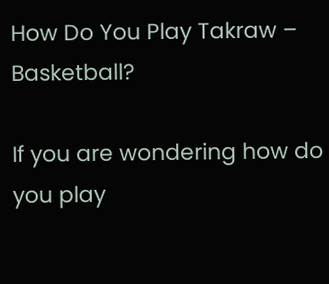How Do You Play Takraw – Basketball?

If you are wondering how do you play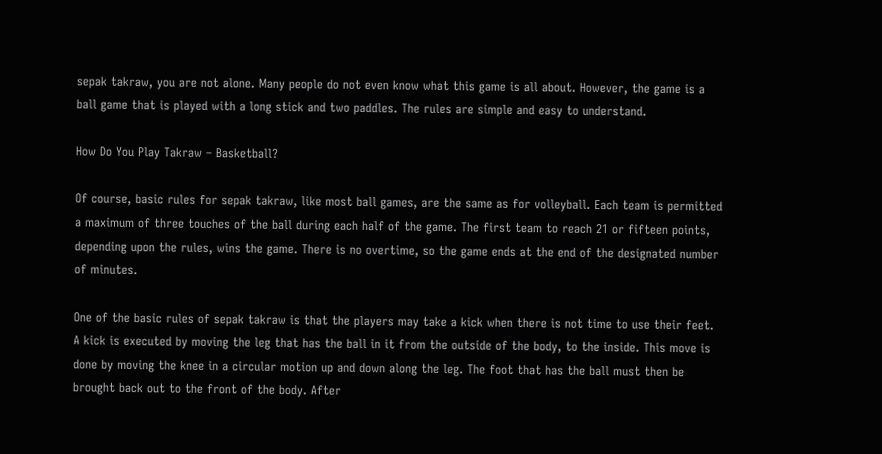sepak takraw, you are not alone. Many people do not even know what this game is all about. However, the game is a ball game that is played with a long stick and two paddles. The rules are simple and easy to understand.

How Do You Play Takraw – Basketball?

Of course, basic rules for sepak takraw, like most ball games, are the same as for volleyball. Each team is permitted a maximum of three touches of the ball during each half of the game. The first team to reach 21 or fifteen points, depending upon the rules, wins the game. There is no overtime, so the game ends at the end of the designated number of minutes.

One of the basic rules of sepak takraw is that the players may take a kick when there is not time to use their feet. A kick is executed by moving the leg that has the ball in it from the outside of the body, to the inside. This move is done by moving the knee in a circular motion up and down along the leg. The foot that has the ball must then be brought back out to the front of the body. After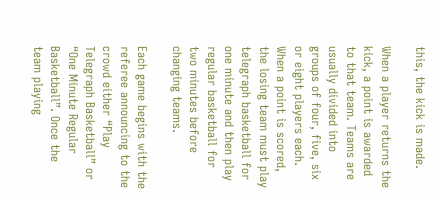this, the kick is made.

When a player returns the kick, a point is awarded to that team. Teams are usually divided into groups of four, five, six or eight players each. When a point is scored, the losing team must play telegraph basketball for one minute and then play regular basketball for two minutes before changing teams.

Each game begins with the referee announcing to the crowd either “Play Telegraph Basketball” or “One Minute Regular Basketball”. Once the team playing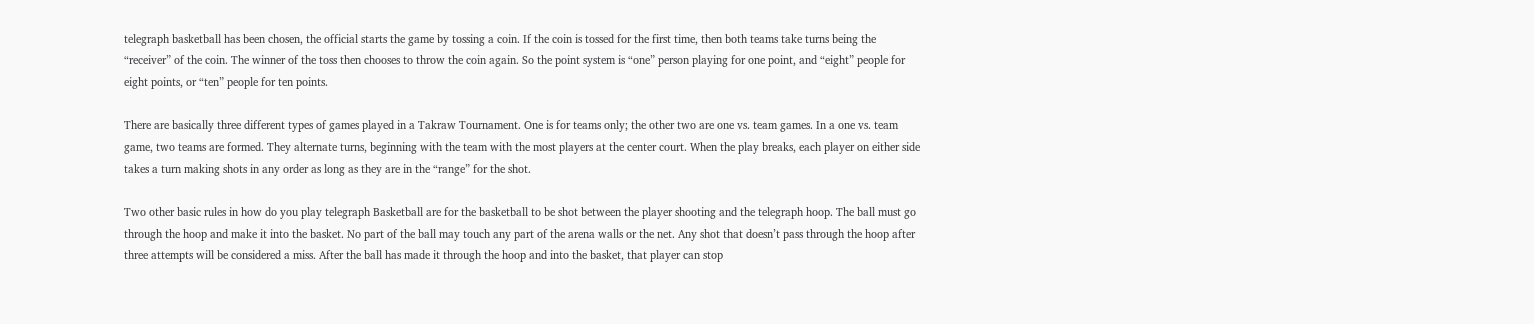telegraph basketball has been chosen, the official starts the game by tossing a coin. If the coin is tossed for the first time, then both teams take turns being the “receiver” of the coin. The winner of the toss then chooses to throw the coin again. So the point system is “one” person playing for one point, and “eight” people for eight points, or “ten” people for ten points.

There are basically three different types of games played in a Takraw Tournament. One is for teams only; the other two are one vs. team games. In a one vs. team game, two teams are formed. They alternate turns, beginning with the team with the most players at the center court. When the play breaks, each player on either side takes a turn making shots in any order as long as they are in the “range” for the shot.

Two other basic rules in how do you play telegraph Basketball are for the basketball to be shot between the player shooting and the telegraph hoop. The ball must go through the hoop and make it into the basket. No part of the ball may touch any part of the arena walls or the net. Any shot that doesn’t pass through the hoop after three attempts will be considered a miss. After the ball has made it through the hoop and into the basket, that player can stop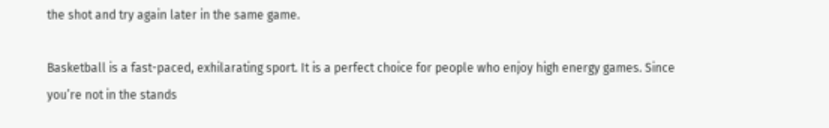the shot and try again later in the same game.

Basketball is a fast-paced, exhilarating sport. It is a perfect choice for people who enjoy high energy games. Since you’re not in the stands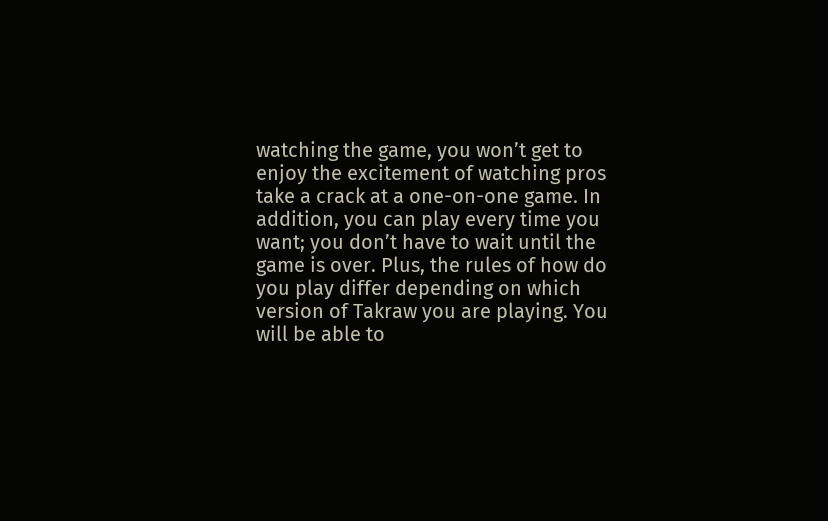watching the game, you won’t get to enjoy the excitement of watching pros take a crack at a one-on-one game. In addition, you can play every time you want; you don’t have to wait until the game is over. Plus, the rules of how do you play differ depending on which version of Takraw you are playing. You will be able to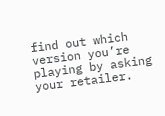find out which version you’re playing by asking your retailer.